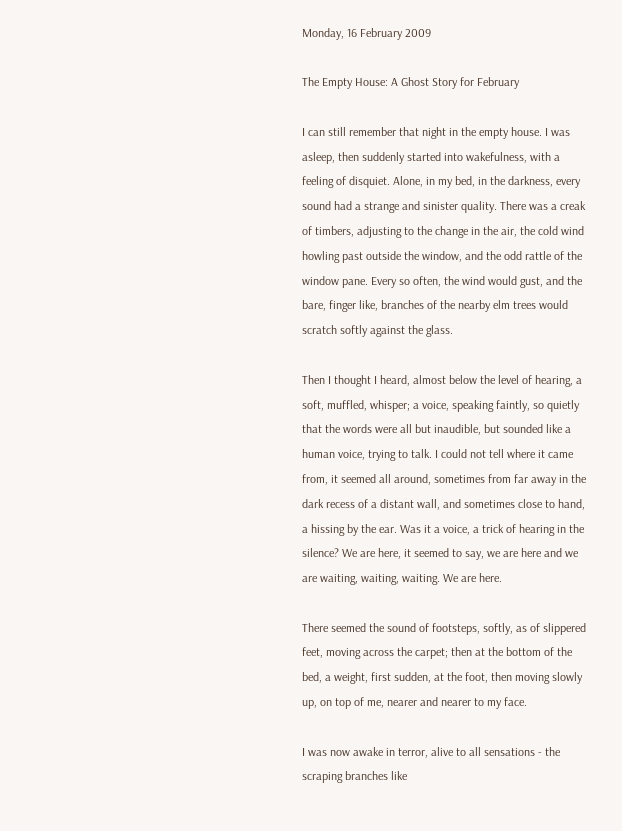Monday, 16 February 2009

The Empty House: A Ghost Story for February

I can still remember that night in the empty house. I was asleep, then suddenly started into wakefulness, with a feeling of disquiet. Alone, in my bed, in the darkness, every sound had a strange and sinister quality. There was a creak of timbers, adjusting to the change in the air, the cold wind howling past outside the window, and the odd rattle of the window pane. Every so often, the wind would gust, and the bare, finger like, branches of the nearby elm trees would scratch softly against the glass.

Then I thought I heard, almost below the level of hearing, a soft, muffled, whisper; a voice, speaking faintly, so quietly that the words were all but inaudible, but sounded like a human voice, trying to talk. I could not tell where it came from, it seemed all around, sometimes from far away in the dark recess of a distant wall, and sometimes close to hand, a hissing by the ear. Was it a voice, a trick of hearing in the silence? We are here, it seemed to say, we are here and we are waiting, waiting, waiting. We are here.

There seemed the sound of footsteps, softly, as of slippered feet, moving across the carpet; then at the bottom of the bed, a weight, first sudden, at the foot, then moving slowly up, on top of me, nearer and nearer to my face.

I was now awake in terror, alive to all sensations - the scraping branches like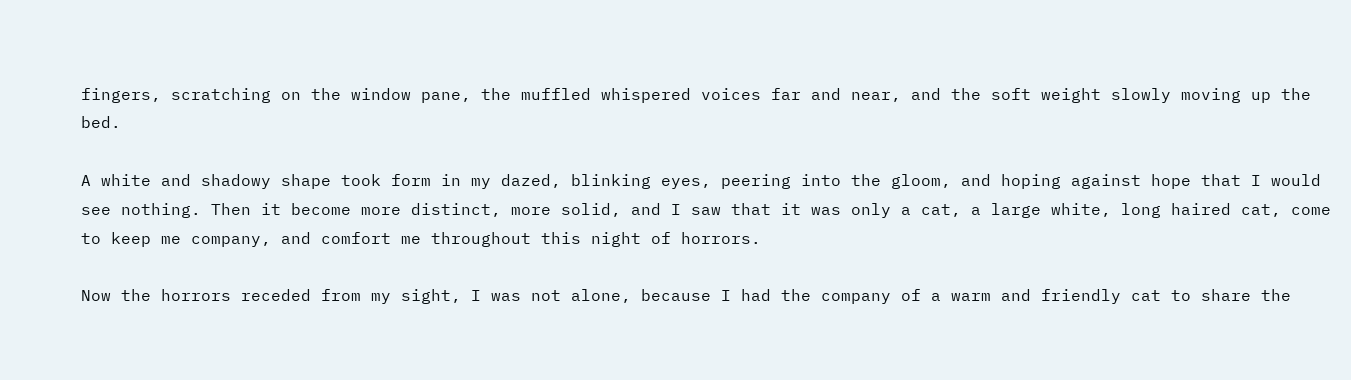fingers, scratching on the window pane, the muffled whispered voices far and near, and the soft weight slowly moving up the bed.

A white and shadowy shape took form in my dazed, blinking eyes, peering into the gloom, and hoping against hope that I would see nothing. Then it become more distinct, more solid, and I saw that it was only a cat, a large white, long haired cat, come to keep me company, and comfort me throughout this night of horrors.

Now the horrors receded from my sight, I was not alone, because I had the company of a warm and friendly cat to share the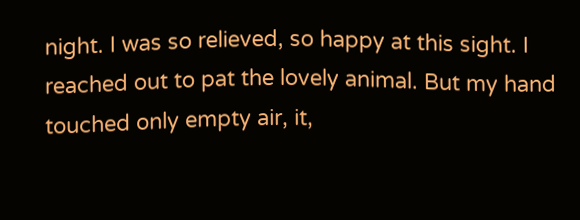night. I was so relieved, so happy at this sight. I reached out to pat the lovely animal. But my hand touched only empty air, it,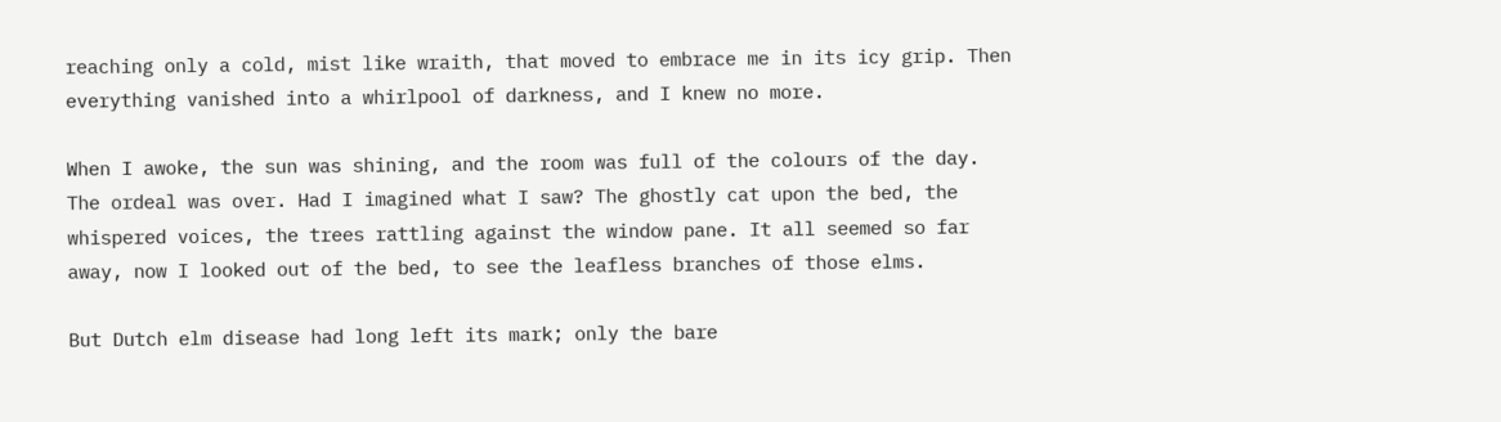reaching only a cold, mist like wraith, that moved to embrace me in its icy grip. Then everything vanished into a whirlpool of darkness, and I knew no more.

When I awoke, the sun was shining, and the room was full of the colours of the day. The ordeal was over. Had I imagined what I saw? The ghostly cat upon the bed, the whispered voices, the trees rattling against the window pane. It all seemed so far away, now I looked out of the bed, to see the leafless branches of those elms.

But Dutch elm disease had long left its mark; only the bare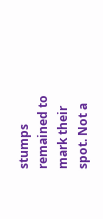stumps remained to mark their spot. Not a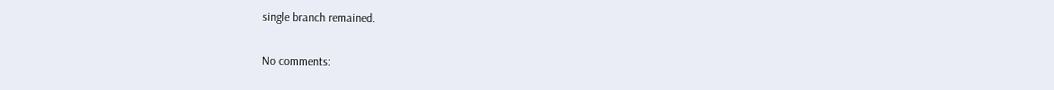single branch remained.

No comments: